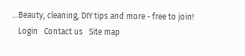...Beauty, cleaning, DIY tips and more - free to join!
   Login   Contact us   Site map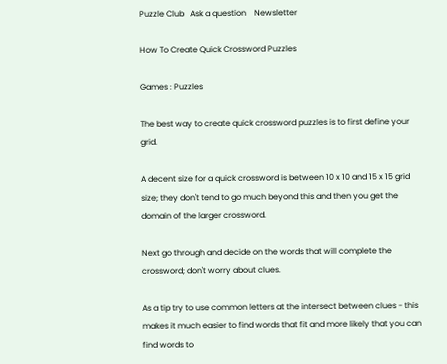Puzzle Club   Ask a question    Newsletter

How To Create Quick Crossword Puzzles

Games : Puzzles

The best way to create quick crossword puzzles is to first define your grid.

A decent size for a quick crossword is between 10 x 10 and 15 x 15 grid size; they don't tend to go much beyond this and then you get the domain of the larger crossword.

Next go through and decide on the words that will complete the crossword; don't worry about clues.

As a tip try to use common letters at the intersect between clues - this makes it much easier to find words that fit and more likely that you can find words to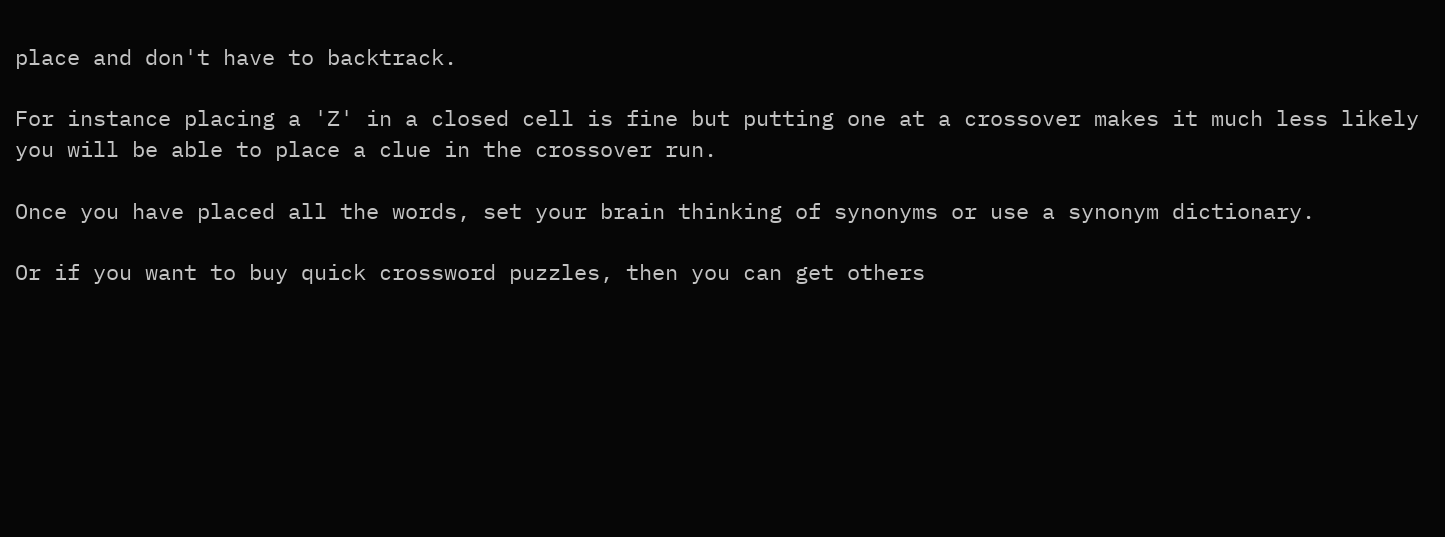place and don't have to backtrack.

For instance placing a 'Z' in a closed cell is fine but putting one at a crossover makes it much less likely you will be able to place a clue in the crossover run.

Once you have placed all the words, set your brain thinking of synonyms or use a synonym dictionary.

Or if you want to buy quick crossword puzzles, then you can get others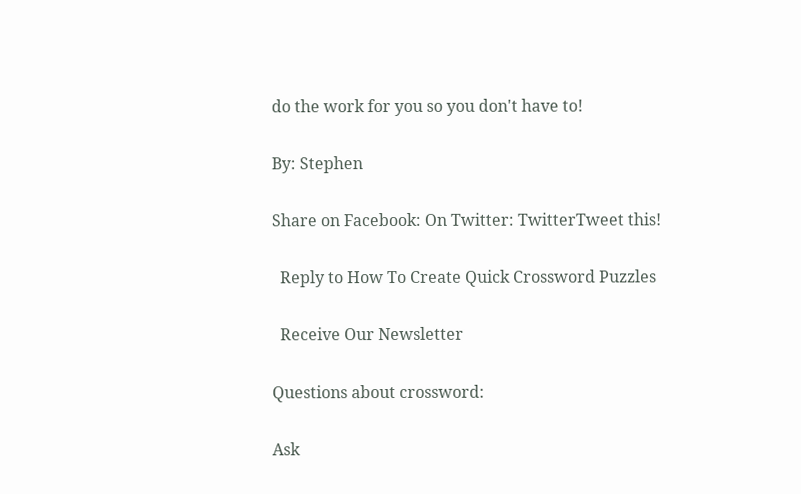do the work for you so you don't have to!

By: Stephen

Share on Facebook: On Twitter: TwitterTweet this!

  Reply to How To Create Quick Crossword Puzzles

  Receive Our Newsletter

Questions about crossword:

Ask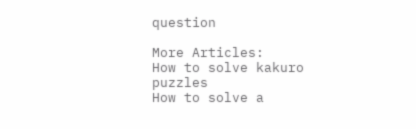question

More Articles:
How to solve kakuro puzzles
How to solve a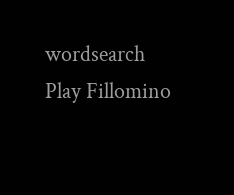wordsearch
Play Fillomino